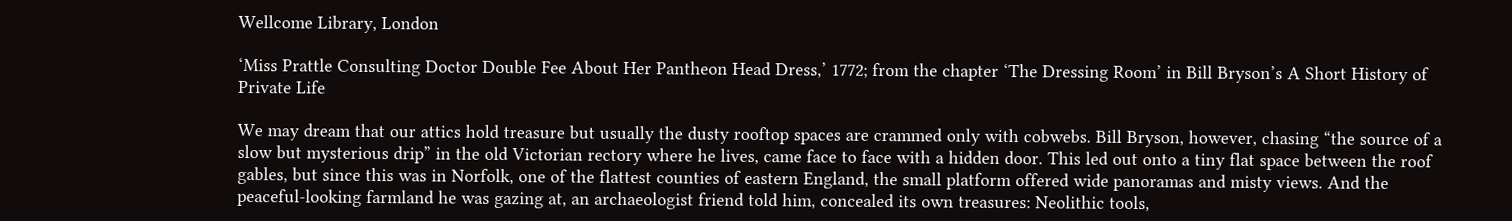Wellcome Library, London

‘Miss Prattle Consulting Doctor Double Fee About Her Pantheon Head Dress,’ 1772; from the chapter ‘The Dressing Room’ in Bill Bryson’s A Short History of Private Life

We may dream that our attics hold treasure but usually the dusty rooftop spaces are crammed only with cobwebs. Bill Bryson, however, chasing “the source of a slow but mysterious drip” in the old Victorian rectory where he lives, came face to face with a hidden door. This led out onto a tiny flat space between the roof gables, but since this was in Norfolk, one of the flattest counties of eastern England, the small platform offered wide panoramas and misty views. And the peaceful-looking farmland he was gazing at, an archaeologist friend told him, concealed its own treasures: Neolithic tools,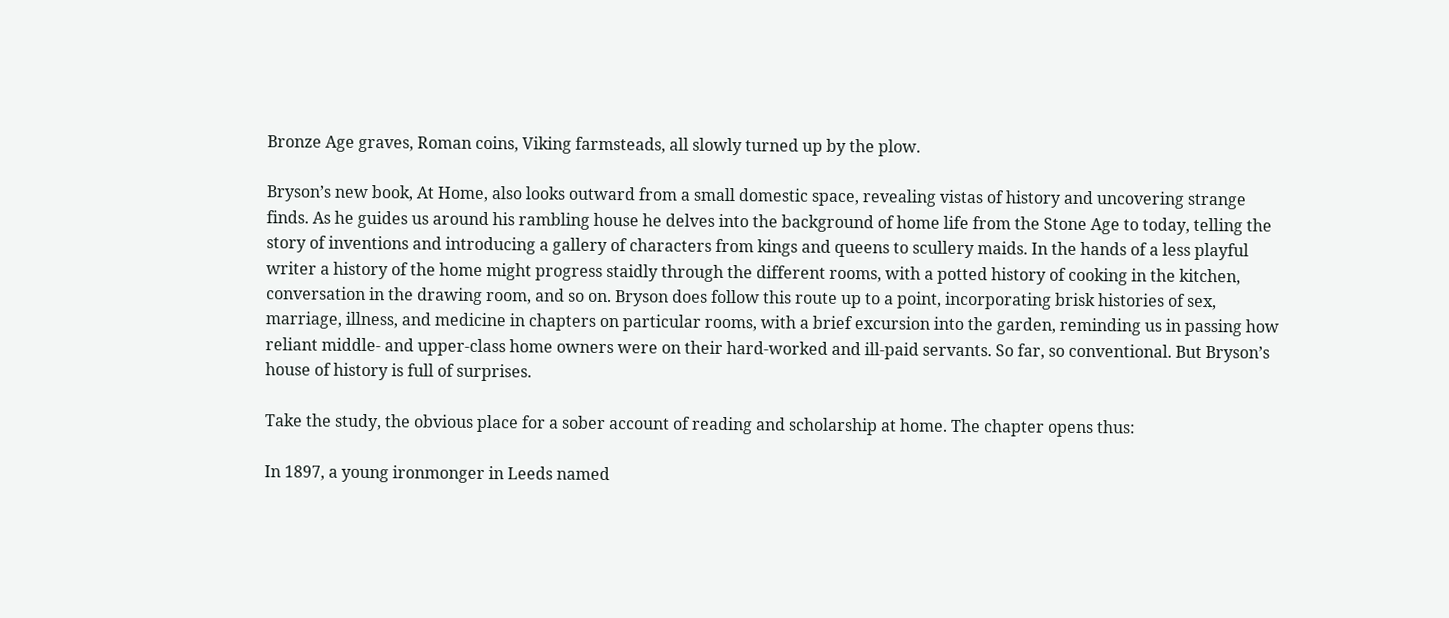Bronze Age graves, Roman coins, Viking farmsteads, all slowly turned up by the plow.

Bryson’s new book, At Home, also looks outward from a small domestic space, revealing vistas of history and uncovering strange finds. As he guides us around his rambling house he delves into the background of home life from the Stone Age to today, telling the story of inventions and introducing a gallery of characters from kings and queens to scullery maids. In the hands of a less playful writer a history of the home might progress staidly through the different rooms, with a potted history of cooking in the kitchen, conversation in the drawing room, and so on. Bryson does follow this route up to a point, incorporating brisk histories of sex, marriage, illness, and medicine in chapters on particular rooms, with a brief excursion into the garden, reminding us in passing how reliant middle- and upper-class home owners were on their hard-worked and ill-paid servants. So far, so conventional. But Bryson’s house of history is full of surprises.

Take the study, the obvious place for a sober account of reading and scholarship at home. The chapter opens thus:

In 1897, a young ironmonger in Leeds named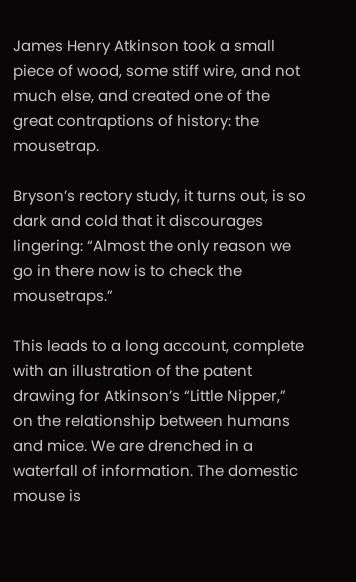James Henry Atkinson took a small piece of wood, some stiff wire, and not much else, and created one of the great contraptions of history: the mousetrap.

Bryson’s rectory study, it turns out, is so dark and cold that it discourages lingering: “Almost the only reason we go in there now is to check the mousetraps.”

This leads to a long account, complete with an illustration of the patent drawing for Atkinson’s “Little Nipper,” on the relationship between humans and mice. We are drenched in a waterfall of information. The domestic mouse is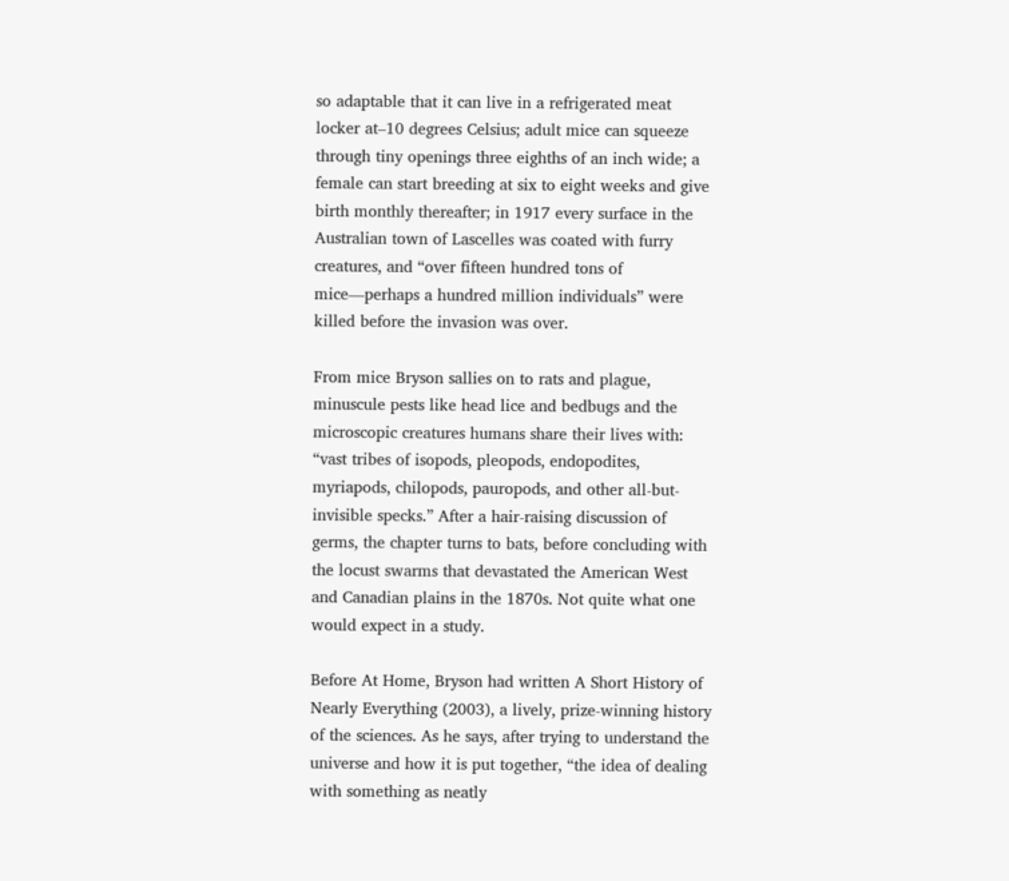so adaptable that it can live in a refrigerated meat locker at–10 degrees Celsius; adult mice can squeeze through tiny openings three eighths of an inch wide; a female can start breeding at six to eight weeks and give birth monthly thereafter; in 1917 every surface in the Australian town of Lascelles was coated with furry creatures, and “over fifteen hundred tons of mice—perhaps a hundred million individuals” were killed before the invasion was over.

From mice Bryson sallies on to rats and plague, minuscule pests like head lice and bedbugs and the microscopic creatures humans share their lives with: “vast tribes of isopods, pleopods, endopodites, myriapods, chilopods, pauropods, and other all-but-invisible specks.” After a hair-raising discussion of germs, the chapter turns to bats, before concluding with the locust swarms that devastated the American West and Canadian plains in the 1870s. Not quite what one would expect in a study.

Before At Home, Bryson had written A Short History of Nearly Everything (2003), a lively, prize-winning history of the sciences. As he says, after trying to understand the universe and how it is put together, “the idea of dealing with something as neatly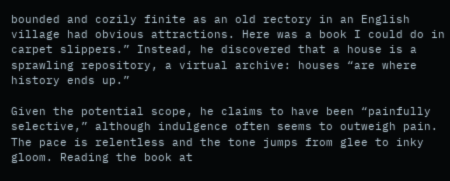bounded and cozily finite as an old rectory in an English village had obvious attractions. Here was a book I could do in carpet slippers.” Instead, he discovered that a house is a sprawling repository, a virtual archive: houses “are where history ends up.”

Given the potential scope, he claims to have been “painfully selective,” although indulgence often seems to outweigh pain. The pace is relentless and the tone jumps from glee to inky gloom. Reading the book at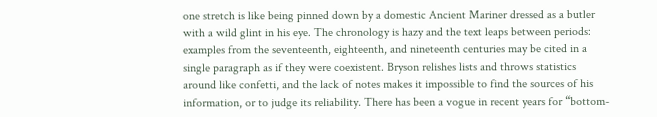one stretch is like being pinned down by a domestic Ancient Mariner dressed as a butler with a wild glint in his eye. The chronology is hazy and the text leaps between periods: examples from the seventeenth, eighteenth, and nineteenth centuries may be cited in a single paragraph as if they were coexistent. Bryson relishes lists and throws statistics around like confetti, and the lack of notes makes it impossible to find the sources of his information, or to judge its reliability. There has been a vogue in recent years for “bottom-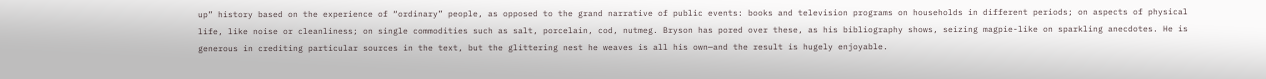up” history based on the experience of “ordinary” people, as opposed to the grand narrative of public events: books and television programs on households in different periods; on aspects of physical life, like noise or cleanliness; on single commodities such as salt, porcelain, cod, nutmeg. Bryson has pored over these, as his bibliography shows, seizing magpie-like on sparkling anecdotes. He is generous in crediting particular sources in the text, but the glittering nest he weaves is all his own—and the result is hugely enjoyable.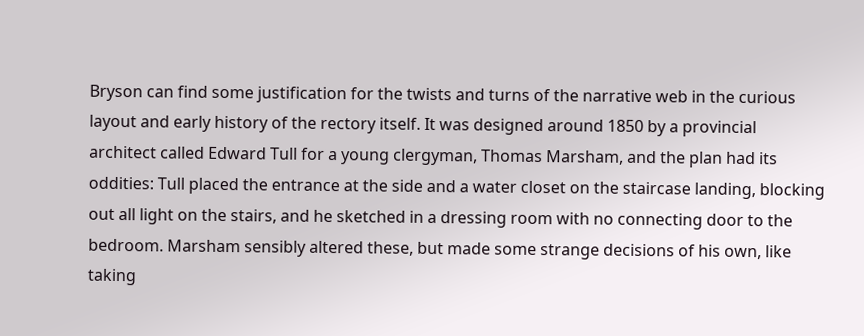Bryson can find some justification for the twists and turns of the narrative web in the curious layout and early history of the rectory itself. It was designed around 1850 by a provincial architect called Edward Tull for a young clergyman, Thomas Marsham, and the plan had its oddities: Tull placed the entrance at the side and a water closet on the staircase landing, blocking out all light on the stairs, and he sketched in a dressing room with no connecting door to the bedroom. Marsham sensibly altered these, but made some strange decisions of his own, like taking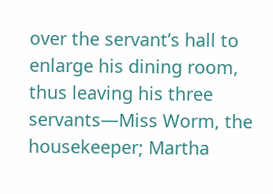over the servant’s hall to enlarge his dining room, thus leaving his three servants—Miss Worm, the housekeeper; Martha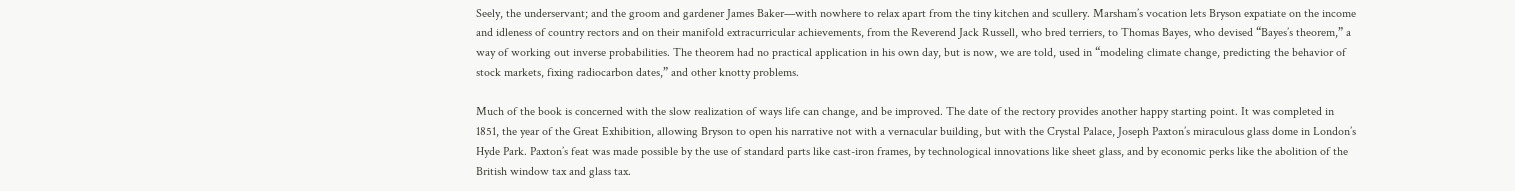Seely, the underservant; and the groom and gardener James Baker—with nowhere to relax apart from the tiny kitchen and scullery. Marsham’s vocation lets Bryson expatiate on the income and idleness of country rectors and on their manifold extracurricular achievements, from the Reverend Jack Russell, who bred terriers, to Thomas Bayes, who devised “Bayes’s theorem,” a way of working out inverse probabilities. The theorem had no practical application in his own day, but is now, we are told, used in “modeling climate change, predicting the behavior of stock markets, fixing radiocarbon dates,” and other knotty problems.

Much of the book is concerned with the slow realization of ways life can change, and be improved. The date of the rectory provides another happy starting point. It was completed in 1851, the year of the Great Exhibition, allowing Bryson to open his narrative not with a vernacular building, but with the Crystal Palace, Joseph Paxton’s miraculous glass dome in London’s Hyde Park. Paxton’s feat was made possible by the use of standard parts like cast-iron frames, by technological innovations like sheet glass, and by economic perks like the abolition of the British window tax and glass tax.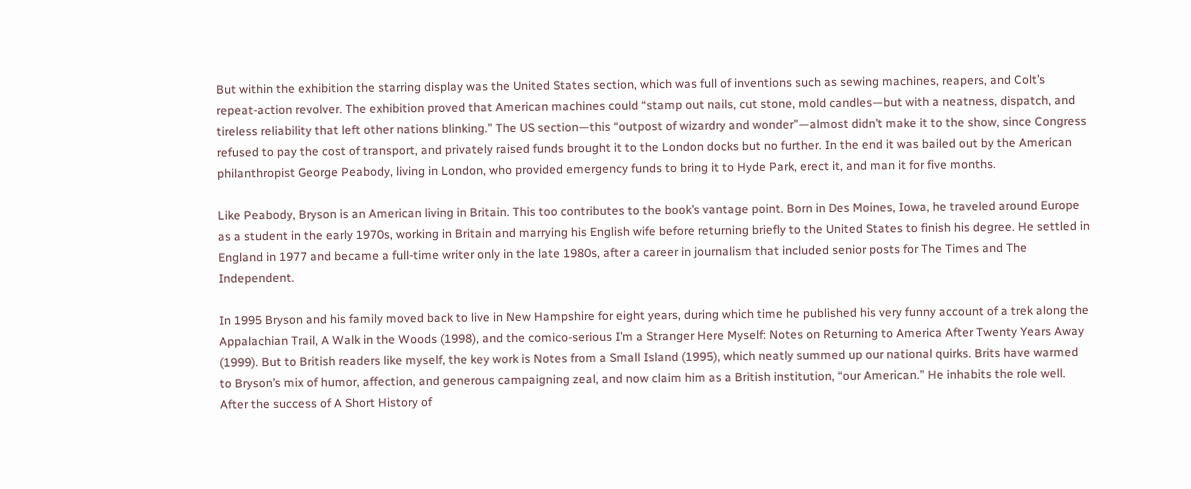But within the exhibition the starring display was the United States section, which was full of inventions such as sewing machines, reapers, and Colt’s repeat-action revolver. The exhibition proved that American machines could “stamp out nails, cut stone, mold candles—but with a neatness, dispatch, and tireless reliability that left other nations blinking.” The US section—this “outpost of wizardry and wonder”—almost didn’t make it to the show, since Congress refused to pay the cost of transport, and privately raised funds brought it to the London docks but no further. In the end it was bailed out by the American philanthropist George Peabody, living in London, who provided emergency funds to bring it to Hyde Park, erect it, and man it for five months.

Like Peabody, Bryson is an American living in Britain. This too contributes to the book’s vantage point. Born in Des Moines, Iowa, he traveled around Europe as a student in the early 1970s, working in Britain and marrying his English wife before returning briefly to the United States to finish his degree. He settled in England in 1977 and became a full-time writer only in the late 1980s, after a career in journalism that included senior posts for The Times and The Independent.

In 1995 Bryson and his family moved back to live in New Hampshire for eight years, during which time he published his very funny account of a trek along the Appalachian Trail, A Walk in the Woods (1998), and the comico-serious I’m a Stranger Here Myself: Notes on Returning to America After Twenty Years Away (1999). But to British readers like myself, the key work is Notes from a Small Island (1995), which neatly summed up our national quirks. Brits have warmed to Bryson’s mix of humor, affection, and generous campaigning zeal, and now claim him as a British institution, “our American.” He inhabits the role well. After the success of A Short History of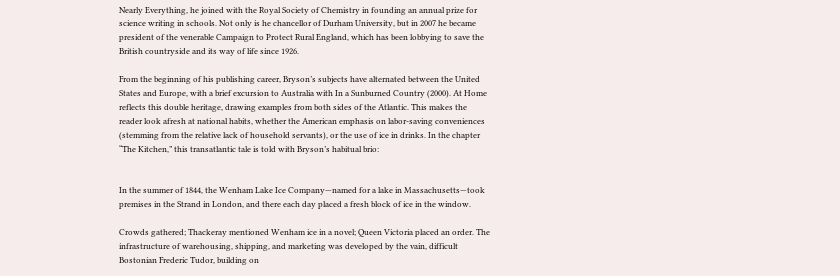Nearly Everything, he joined with the Royal Society of Chemistry in founding an annual prize for science writing in schools. Not only is he chancellor of Durham University, but in 2007 he became president of the venerable Campaign to Protect Rural England, which has been lobbying to save the British countryside and its way of life since 1926.

From the beginning of his publishing career, Bryson’s subjects have alternated between the United States and Europe, with a brief excursion to Australia with In a Sunburned Country (2000). At Home reflects this double heritage, drawing examples from both sides of the Atlantic. This makes the reader look afresh at national habits, whether the American emphasis on labor-saving conveniences (stemming from the relative lack of household servants), or the use of ice in drinks. In the chapter “The Kitchen,” this transatlantic tale is told with Bryson’s habitual brio:


In the summer of 1844, the Wenham Lake Ice Company—named for a lake in Massachusetts—took premises in the Strand in London, and there each day placed a fresh block of ice in the window.

Crowds gathered; Thackeray mentioned Wenham ice in a novel; Queen Victoria placed an order. The infrastructure of warehousing, shipping, and marketing was developed by the vain, difficult Bostonian Frederic Tudor, building on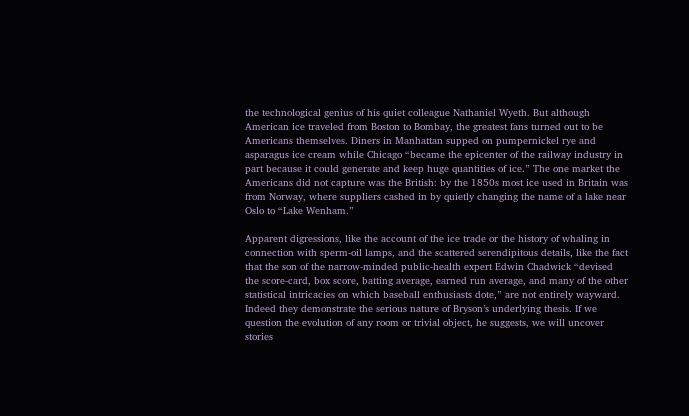the technological genius of his quiet colleague Nathaniel Wyeth. But although American ice traveled from Boston to Bombay, the greatest fans turned out to be Americans themselves. Diners in Manhattan supped on pumpernickel rye and asparagus ice cream while Chicago “became the epicenter of the railway industry in part because it could generate and keep huge quantities of ice.” The one market the Americans did not capture was the British: by the 1850s most ice used in Britain was from Norway, where suppliers cashed in by quietly changing the name of a lake near Oslo to “Lake Wenham.”

Apparent digressions, like the account of the ice trade or the history of whaling in connection with sperm-oil lamps, and the scattered serendipitous details, like the fact that the son of the narrow-minded public-health expert Edwin Chadwick “devised the score-card, box score, batting average, earned run average, and many of the other statistical intricacies on which baseball enthusiasts dote,” are not entirely wayward. Indeed they demonstrate the serious nature of Bryson’s underlying thesis. If we question the evolution of any room or trivial object, he suggests, we will uncover stories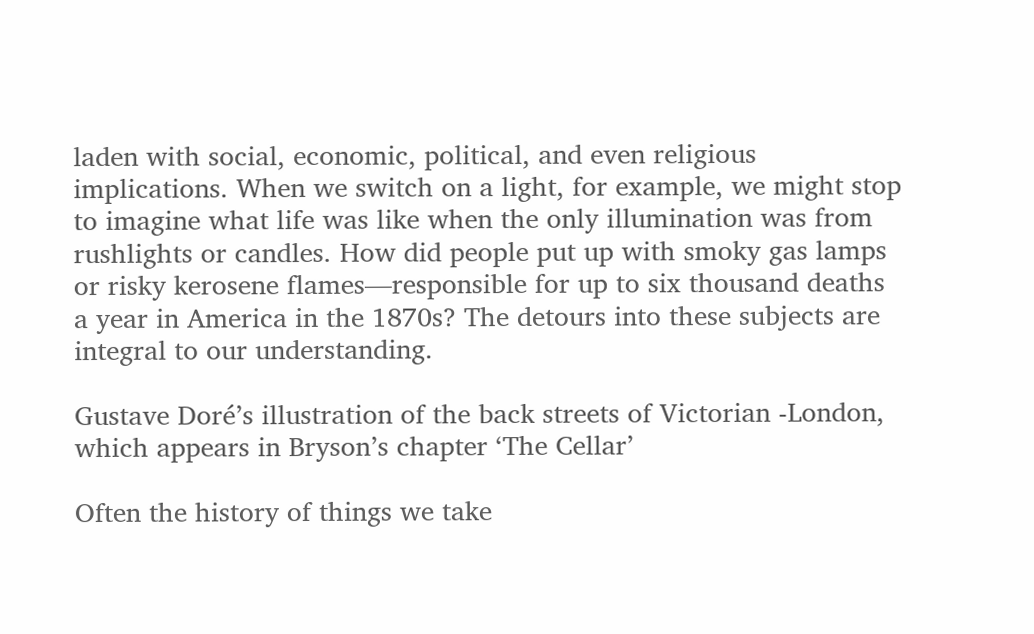laden with social, economic, political, and even religious implications. When we switch on a light, for example, we might stop to imagine what life was like when the only illumination was from rushlights or candles. How did people put up with smoky gas lamps or risky kerosene flames—responsible for up to six thousand deaths a year in America in the 1870s? The detours into these subjects are integral to our understanding.

Gustave Doré’s illustration of the back streets of Victorian -London, which appears in Bryson’s chapter ‘The Cellar’

Often the history of things we take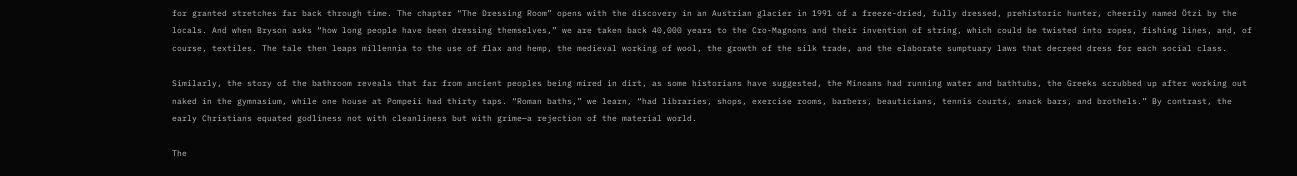for granted stretches far back through time. The chapter “The Dressing Room” opens with the discovery in an Austrian glacier in 1991 of a freeze-dried, fully dressed, prehistoric hunter, cheerily named Ötzi by the locals. And when Bryson asks “how long people have been dressing themselves,” we are taken back 40,000 years to the Cro-Magnons and their invention of string, which could be twisted into ropes, fishing lines, and, of course, textiles. The tale then leaps millennia to the use of flax and hemp, the medieval working of wool, the growth of the silk trade, and the elaborate sumptuary laws that decreed dress for each social class.

Similarly, the story of the bathroom reveals that far from ancient peoples being mired in dirt, as some historians have suggested, the Minoans had running water and bathtubs, the Greeks scrubbed up after working out naked in the gymnasium, while one house at Pompeii had thirty taps. “Roman baths,” we learn, “had libraries, shops, exercise rooms, barbers, beauticians, tennis courts, snack bars, and brothels.” By contrast, the early Christians equated godliness not with cleanliness but with grime—a rejection of the material world.

The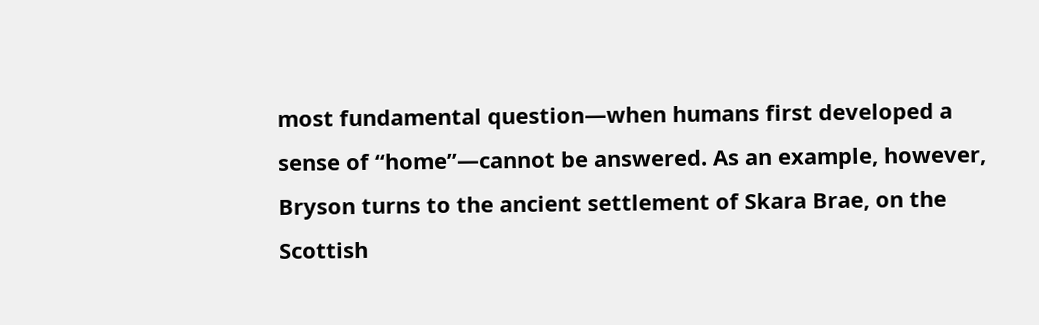most fundamental question—when humans first developed a sense of “home”—cannot be answered. As an example, however, Bryson turns to the ancient settlement of Skara Brae, on the Scottish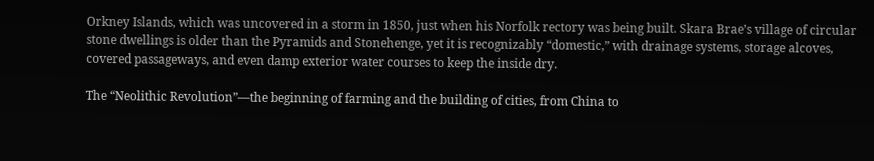Orkney Islands, which was uncovered in a storm in 1850, just when his Norfolk rectory was being built. Skara Brae’s village of circular stone dwellings is older than the Pyramids and Stonehenge, yet it is recognizably “domestic,” with drainage systems, storage alcoves, covered passageways, and even damp exterior water courses to keep the inside dry.

The “Neolithic Revolution”—the beginning of farming and the building of cities, from China to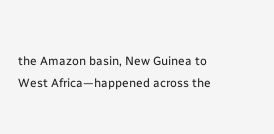the Amazon basin, New Guinea to West Africa—happened across the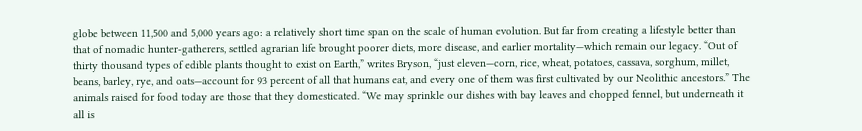globe between 11,500 and 5,000 years ago: a relatively short time span on the scale of human evolution. But far from creating a lifestyle better than that of nomadic hunter-gatherers, settled agrarian life brought poorer diets, more disease, and earlier mortality—which remain our legacy. “Out of thirty thousand types of edible plants thought to exist on Earth,” writes Bryson, “just eleven—corn, rice, wheat, potatoes, cassava, sorghum, millet, beans, barley, rye, and oats—account for 93 percent of all that humans eat, and every one of them was first cultivated by our Neolithic ancestors.” The animals raised for food today are those that they domesticated. “We may sprinkle our dishes with bay leaves and chopped fennel, but underneath it all is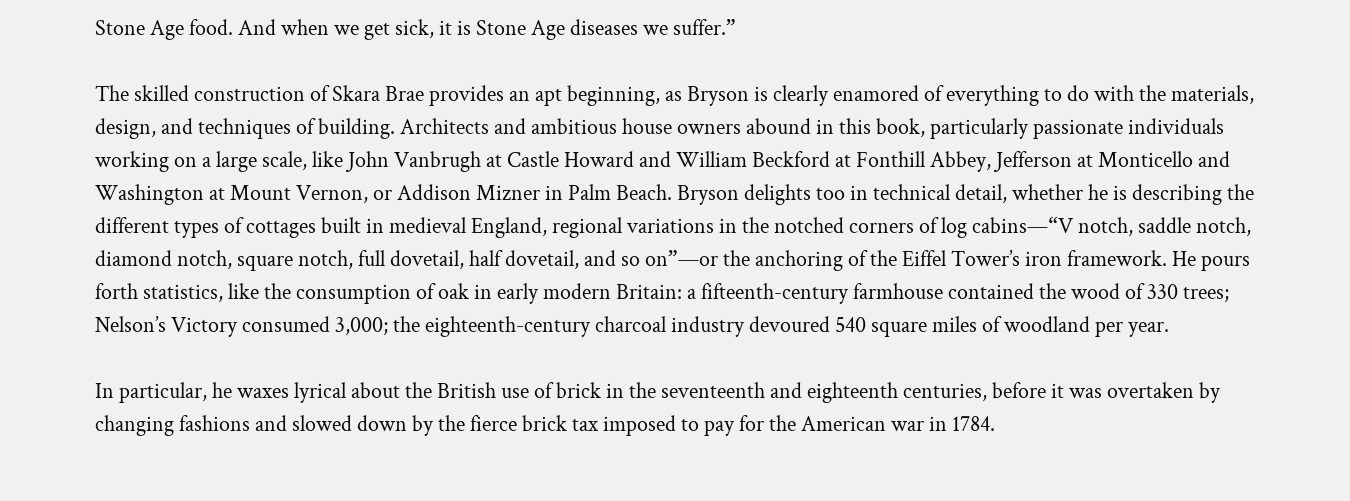Stone Age food. And when we get sick, it is Stone Age diseases we suffer.”

The skilled construction of Skara Brae provides an apt beginning, as Bryson is clearly enamored of everything to do with the materials, design, and techniques of building. Architects and ambitious house owners abound in this book, particularly passionate individuals working on a large scale, like John Vanbrugh at Castle Howard and William Beckford at Fonthill Abbey, Jefferson at Monticello and Washington at Mount Vernon, or Addison Mizner in Palm Beach. Bryson delights too in technical detail, whether he is describing the different types of cottages built in medieval England, regional variations in the notched corners of log cabins—“V notch, saddle notch, diamond notch, square notch, full dovetail, half dovetail, and so on”—or the anchoring of the Eiffel Tower’s iron framework. He pours forth statistics, like the consumption of oak in early modern Britain: a fifteenth-century farmhouse contained the wood of 330 trees; Nelson’s Victory consumed 3,000; the eighteenth-century charcoal industry devoured 540 square miles of woodland per year.

In particular, he waxes lyrical about the British use of brick in the seventeenth and eighteenth centuries, before it was overtaken by changing fashions and slowed down by the fierce brick tax imposed to pay for the American war in 1784.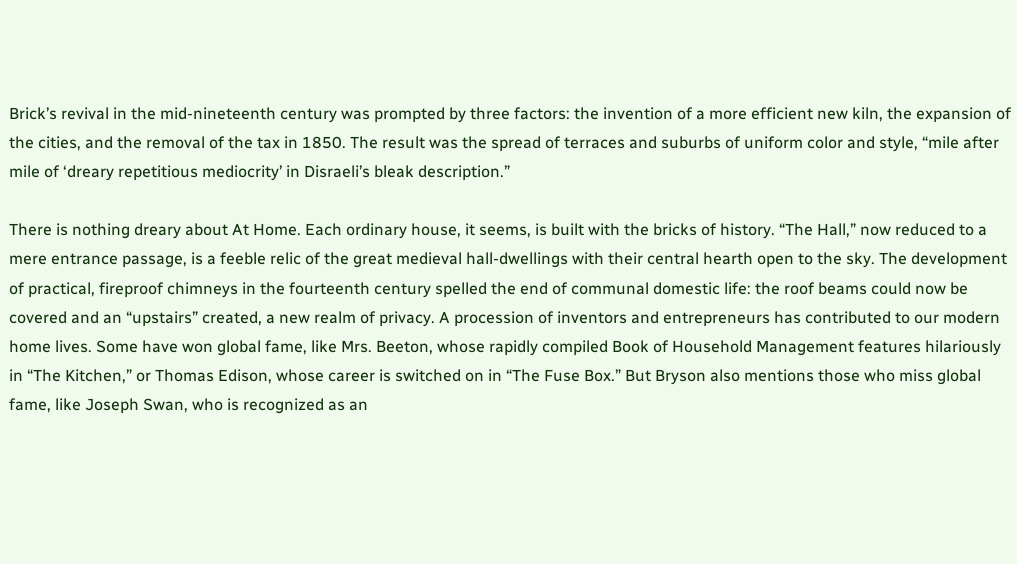Brick’s revival in the mid-nineteenth century was prompted by three factors: the invention of a more efficient new kiln, the expansion of the cities, and the removal of the tax in 1850. The result was the spread of terraces and suburbs of uniform color and style, “mile after mile of ‘dreary repetitious mediocrity’ in Disraeli’s bleak description.”

There is nothing dreary about At Home. Each ordinary house, it seems, is built with the bricks of history. “The Hall,” now reduced to a mere entrance passage, is a feeble relic of the great medieval hall-dwellings with their central hearth open to the sky. The development of practical, fireproof chimneys in the fourteenth century spelled the end of communal domestic life: the roof beams could now be covered and an “upstairs” created, a new realm of privacy. A procession of inventors and entrepreneurs has contributed to our modern home lives. Some have won global fame, like Mrs. Beeton, whose rapidly compiled Book of Household Management features hilariously in “The Kitchen,” or Thomas Edison, whose career is switched on in “The Fuse Box.” But Bryson also mentions those who miss global fame, like Joseph Swan, who is recognized as an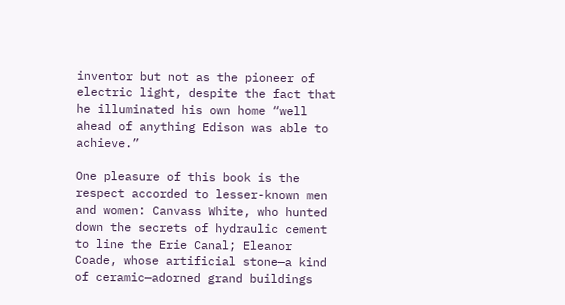inventor but not as the pioneer of electric light, despite the fact that he illuminated his own home “well ahead of anything Edison was able to achieve.”

One pleasure of this book is the respect accorded to lesser-known men and women: Canvass White, who hunted down the secrets of hydraulic cement to line the Erie Canal; Eleanor Coade, whose artificial stone—a kind of ceramic—adorned grand buildings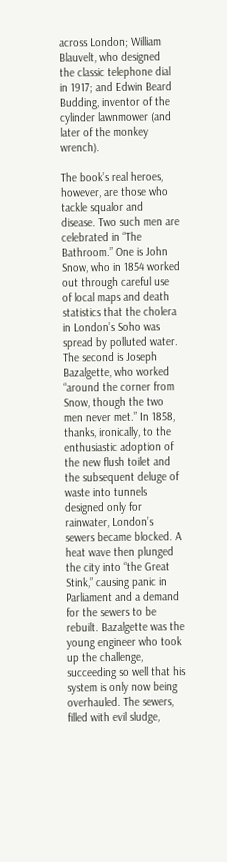across London; William Blauvelt, who designed the classic telephone dial in 1917; and Edwin Beard Budding, inventor of the cylinder lawnmower (and later of the monkey wrench).

The book’s real heroes, however, are those who tackle squalor and disease. Two such men are celebrated in “The Bathroom.” One is John Snow, who in 1854 worked out through careful use of local maps and death statistics that the cholera in London’s Soho was spread by polluted water. The second is Joseph Bazalgette, who worked “around the corner from Snow, though the two men never met.” In 1858, thanks, ironically, to the enthusiastic adoption of the new flush toilet and the subsequent deluge of waste into tunnels designed only for rainwater, London’s sewers became blocked. A heat wave then plunged the city into “the Great Stink,” causing panic in Parliament and a demand for the sewers to be rebuilt. Bazalgette was the young engineer who took up the challenge, succeeding so well that his system is only now being overhauled. The sewers, filled with evil sludge,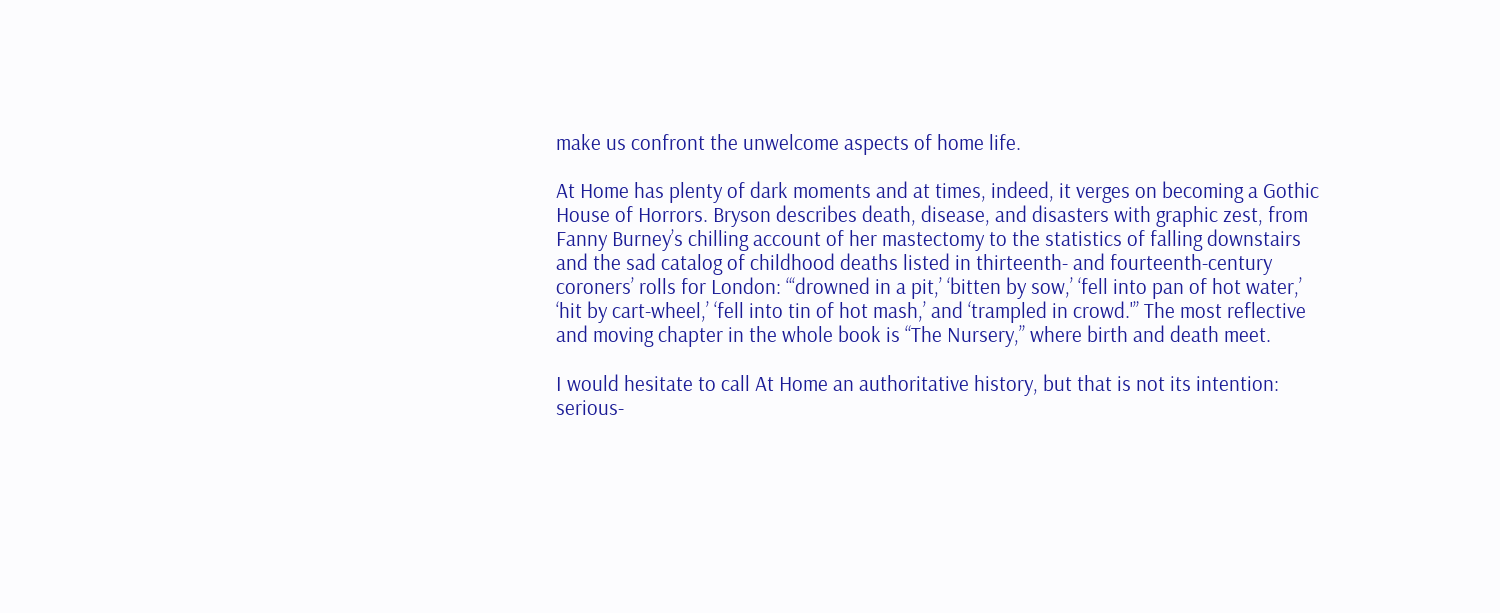make us confront the unwelcome aspects of home life.

At Home has plenty of dark moments and at times, indeed, it verges on becoming a Gothic House of Horrors. Bryson describes death, disease, and disasters with graphic zest, from Fanny Burney’s chilling account of her mastectomy to the statistics of falling downstairs and the sad catalog of childhood deaths listed in thirteenth- and fourteenth-century coroners’ rolls for London: “‘drowned in a pit,’ ‘bitten by sow,’ ‘fell into pan of hot water,’ ‘hit by cart-wheel,’ ‘fell into tin of hot mash,’ and ‘trampled in crowd.'” The most reflective and moving chapter in the whole book is “The Nursery,” where birth and death meet.

I would hesitate to call At Home an authoritative history, but that is not its intention: serious-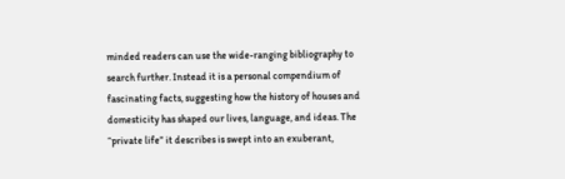minded readers can use the wide-ranging bibliography to search further. Instead it is a personal compendium of fascinating facts, suggesting how the history of houses and domesticity has shaped our lives, language, and ideas. The “private life” it describes is swept into an exuberant,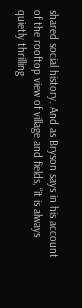shared social history. And as Bryson says in his account of the rooftop view of village and fields, “it is always quietly thrilling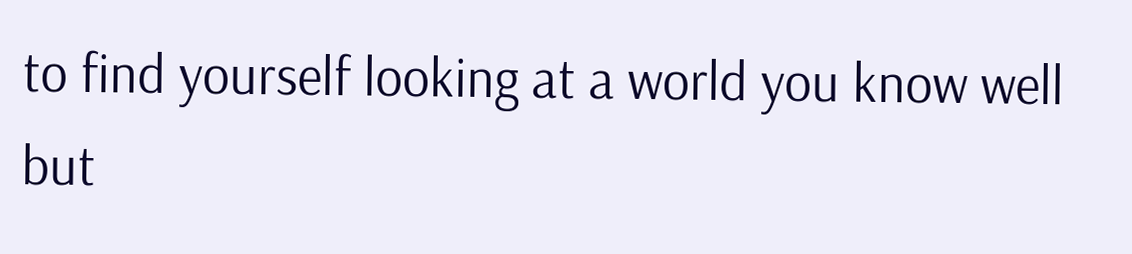to find yourself looking at a world you know well but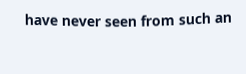have never seen from such an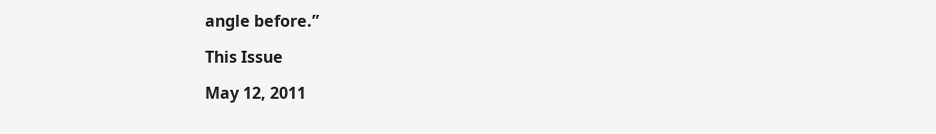angle before.”

This Issue

May 12, 2011